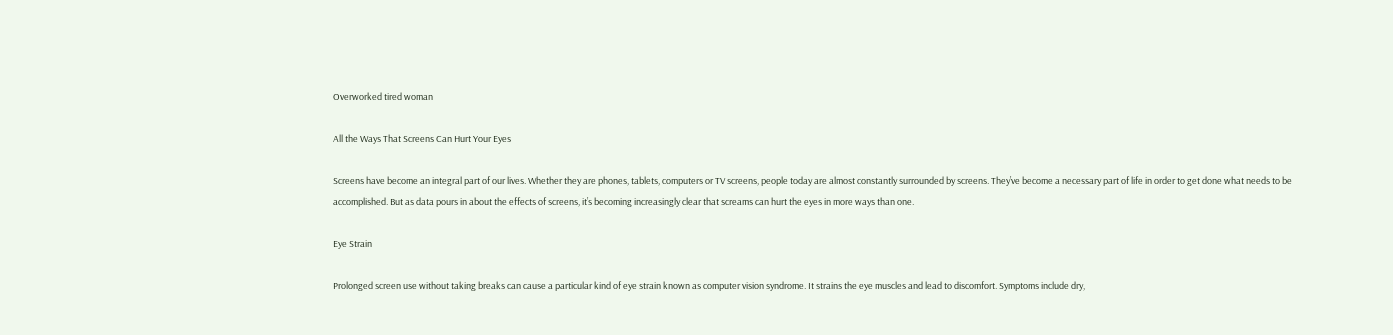Overworked tired woman

All the Ways That Screens Can Hurt Your Eyes

Screens have become an integral part of our lives. Whether they are phones, tablets, computers or TV screens, people today are almost constantly surrounded by screens. They’ve become a necessary part of life in order to get done what needs to be accomplished. But as data pours in about the effects of screens, it’s becoming increasingly clear that screams can hurt the eyes in more ways than one.

Eye Strain

Prolonged screen use without taking breaks can cause a particular kind of eye strain known as computer vision syndrome. It strains the eye muscles and lead to discomfort. Symptoms include dry,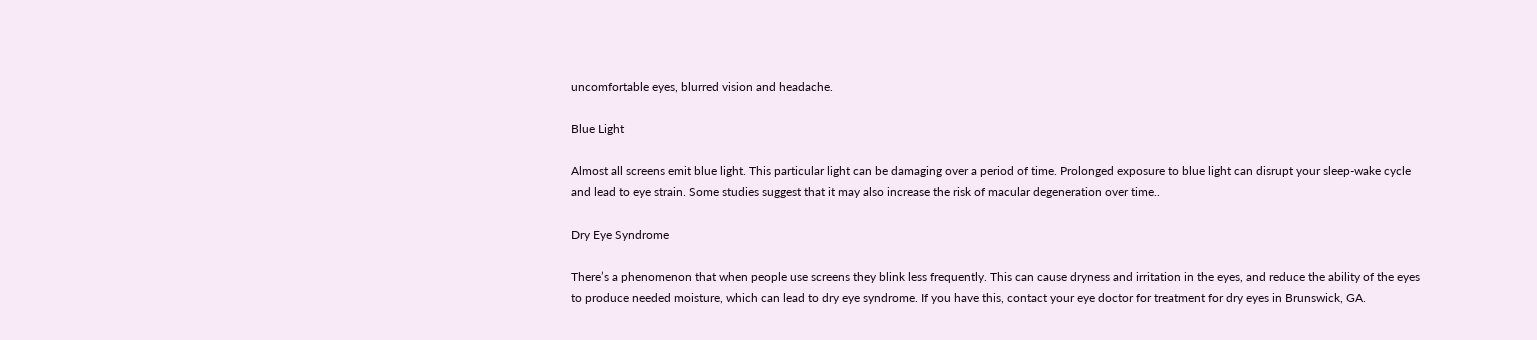uncomfortable eyes, blurred vision and headache.

Blue Light

Almost all screens emit blue light. This particular light can be damaging over a period of time. Prolonged exposure to blue light can disrupt your sleep-wake cycle and lead to eye strain. Some studies suggest that it may also increase the risk of macular degeneration over time..

Dry Eye Syndrome

There’s a phenomenon that when people use screens they blink less frequently. This can cause dryness and irritation in the eyes, and reduce the ability of the eyes to produce needed moisture, which can lead to dry eye syndrome. If you have this, contact your eye doctor for treatment for dry eyes in Brunswick, GA.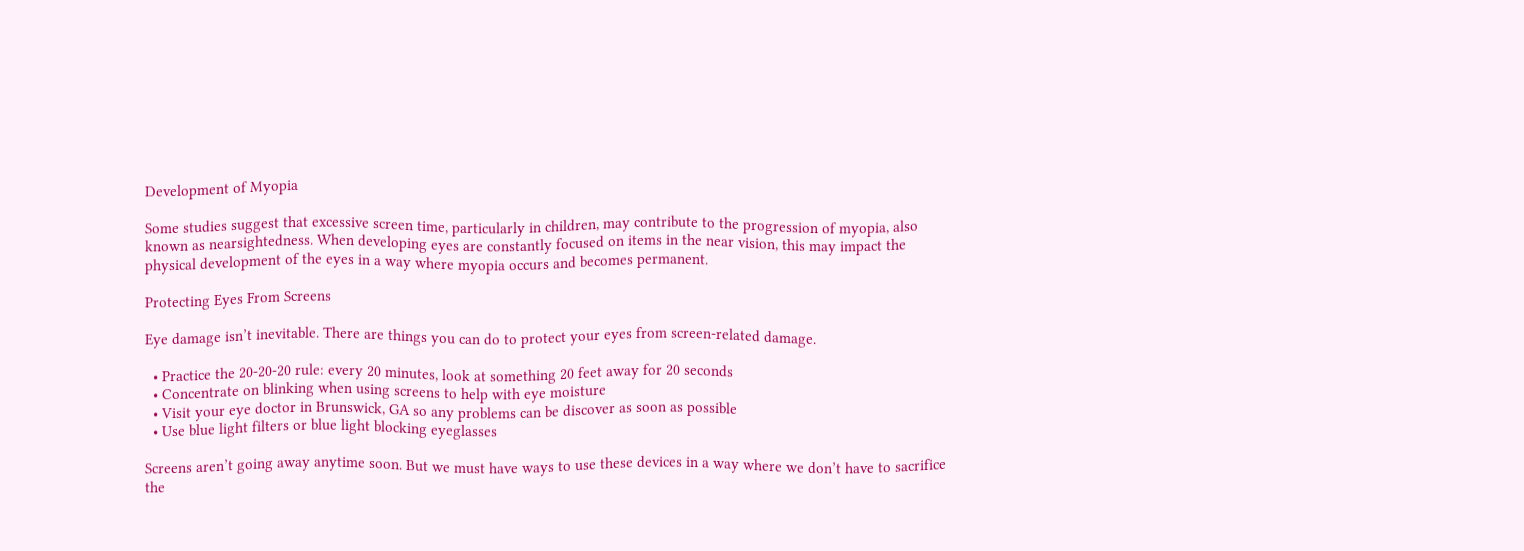Development of Myopia

Some studies suggest that excessive screen time, particularly in children, may contribute to the progression of myopia, also known as nearsightedness. When developing eyes are constantly focused on items in the near vision, this may impact the physical development of the eyes in a way where myopia occurs and becomes permanent.

Protecting Eyes From Screens

Eye damage isn’t inevitable. There are things you can do to protect your eyes from screen-related damage.

  • Practice the 20-20-20 rule: every 20 minutes, look at something 20 feet away for 20 seconds
  • Concentrate on blinking when using screens to help with eye moisture
  • Visit your eye doctor in Brunswick, GA so any problems can be discover as soon as possible
  • Use blue light filters or blue light blocking eyeglasses

Screens aren’t going away anytime soon. But we must have ways to use these devices in a way where we don’t have to sacrifice the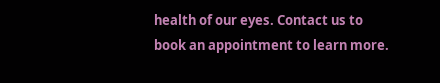health of our eyes. Contact us to book an appointment to learn more.